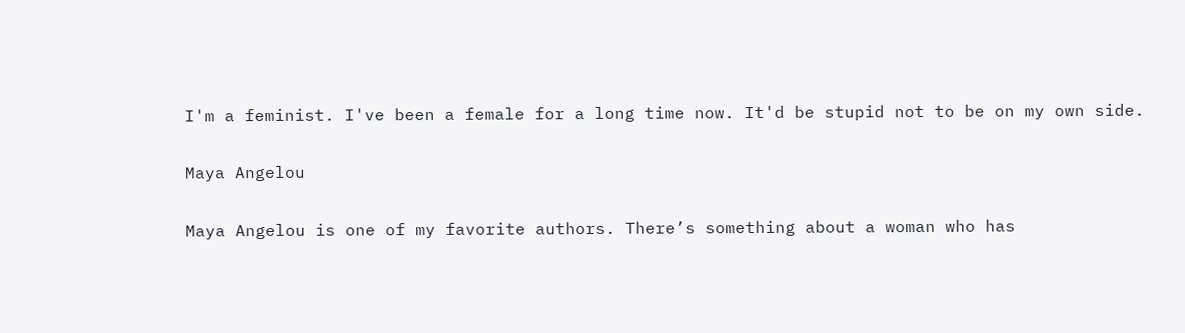I'm a feminist. I've been a female for a long time now. It'd be stupid not to be on my own side.

Maya Angelou

Maya Angelou is one of my favorite authors. There’s something about a woman who has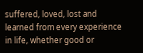suffered, loved, lost and learned from every experience in life, whether good or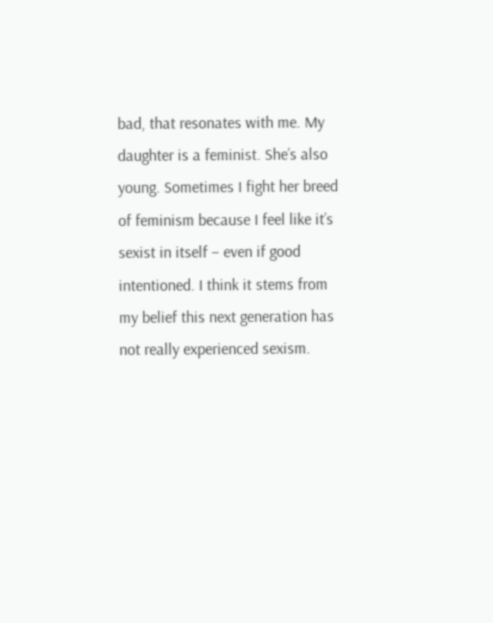bad, that resonates with me. My daughter is a feminist. She’s also young. Sometimes I fight her breed of feminism because I feel like it’s sexist in itself – even if good intentioned. I think it stems from my belief this next generation has not really experienced sexism.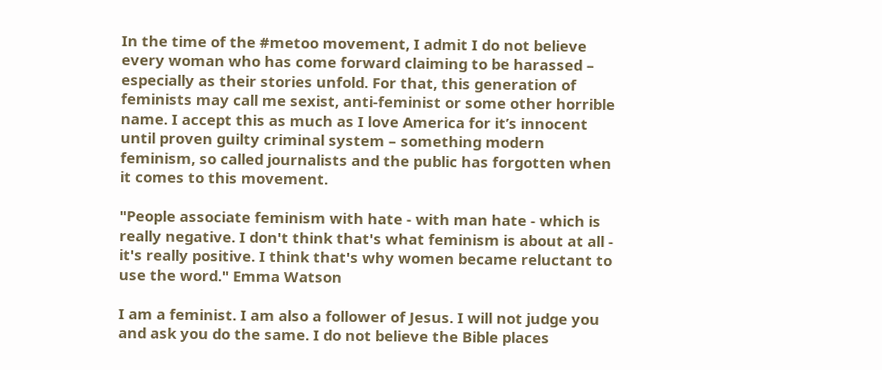In the time of the #metoo movement, I admit I do not believe every woman who has come forward claiming to be harassed – especially as their stories unfold. For that, this generation of feminists may call me sexist, anti-feminist or some other horrible name. I accept this as much as I love America for it’s innocent until proven guilty criminal system – something modern feminism, so called journalists and the public has forgotten when it comes to this movement.

"People associate feminism with hate - with man hate - which is really negative. I don't think that's what feminism is about at all - it's really positive. I think that's why women became reluctant to use the word." Emma Watson

I am a feminist. I am also a follower of Jesus. I will not judge you and ask you do the same. I do not believe the Bible places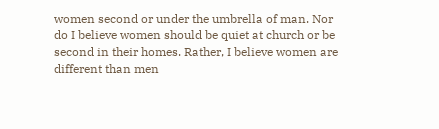women second or under the umbrella of man. Nor do I believe women should be quiet at church or be second in their homes. Rather, I believe women are different than men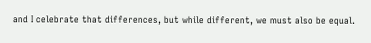and I celebrate that differences, but while different, we must also be equal.